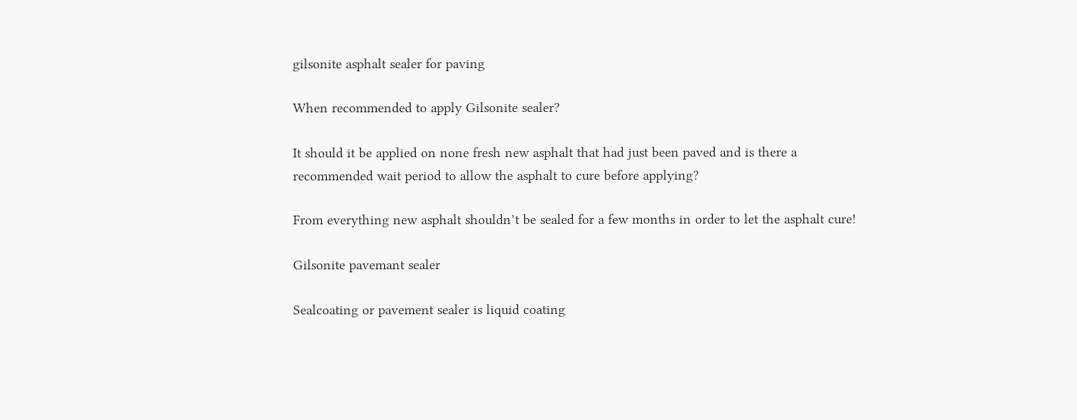gilsonite asphalt sealer for paving

When recommended to apply Gilsonite sealer?

It should it be applied on none fresh new asphalt that had just been paved and is there a recommended wait period to allow the asphalt to cure before applying?

From everything new asphalt shouldn’t be sealed for a few months in order to let the asphalt cure!

Gilsonite pavemant sealer

Sealcoating or pavement sealer is liquid coating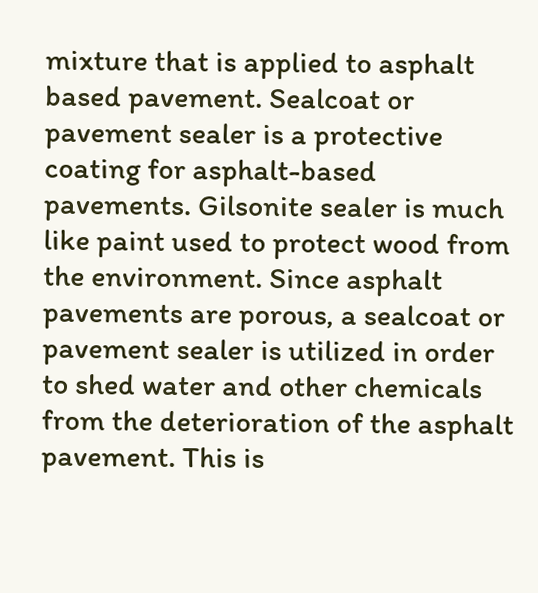mixture that is applied to asphalt based pavement. Sealcoat or pavement sealer is a protective coating for asphalt-based pavements. Gilsonite sealer is much like paint used to protect wood from the environment. Since asphalt pavements are porous, a sealcoat or pavement sealer is utilized in order to shed water and other chemicals from the deterioration of the asphalt pavement. This is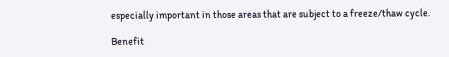especially important in those areas that are subject to a freeze/thaw cycle.

Benefit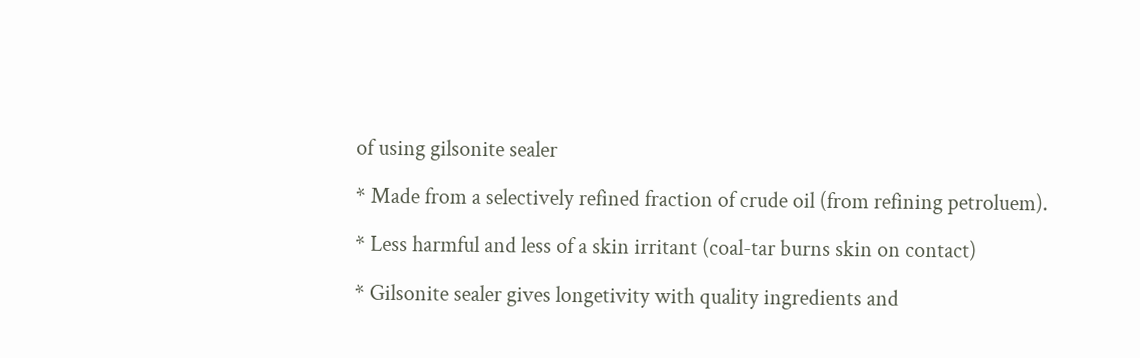of using gilsonite sealer

* Made from a selectively refined fraction of crude oil (from refining petroluem).

* Less harmful and less of a skin irritant (coal-tar burns skin on contact)

* Gilsonite sealer gives longetivity with quality ingredients and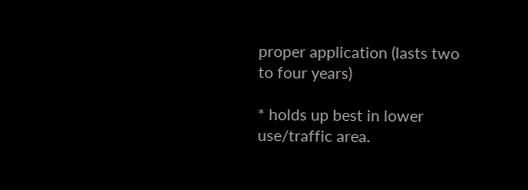proper application (lasts two to four years)

* holds up best in lower use/traffic area.